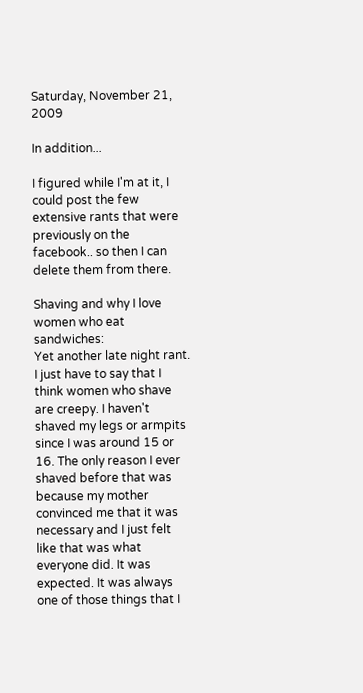Saturday, November 21, 2009

In addition...

I figured while I'm at it, I could post the few extensive rants that were previously on the facebook.. so then I can delete them from there.

Shaving and why I love women who eat sandwiches:
Yet another late night rant. I just have to say that I think women who shave are creepy. I haven't shaved my legs or armpits since I was around 15 or 16. The only reason I ever shaved before that was because my mother convinced me that it was necessary and I just felt like that was what everyone did. It was expected. It was always one of those things that I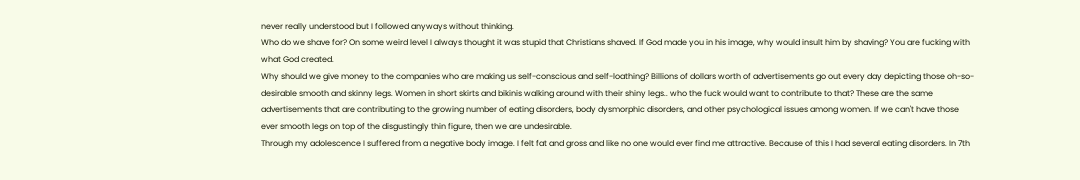never really understood but I followed anyways without thinking.
Who do we shave for? On some weird level I always thought it was stupid that Christians shaved. If God made you in his image, why would insult him by shaving? You are fucking with what God created.
Why should we give money to the companies who are making us self-conscious and self-loathing? Billions of dollars worth of advertisements go out every day depicting those oh-so-desirable smooth and skinny legs. Women in short skirts and bikinis walking around with their shiny legs.. who the fuck would want to contribute to that? These are the same advertisements that are contributing to the growing number of eating disorders, body dysmorphic disorders, and other psychological issues among women. If we can't have those ever smooth legs on top of the disgustingly thin figure, then we are undesirable.
Through my adolescence I suffered from a negative body image. I felt fat and gross and like no one would ever find me attractive. Because of this I had several eating disorders. In 7th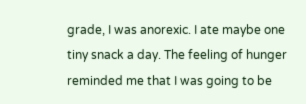grade, I was anorexic. I ate maybe one tiny snack a day. The feeling of hunger reminded me that I was going to be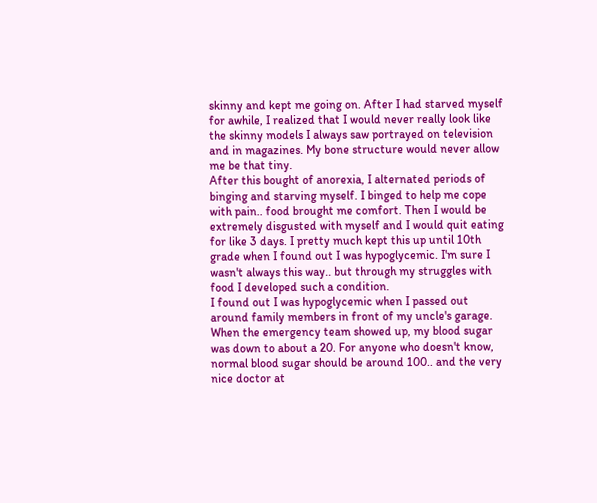skinny and kept me going on. After I had starved myself for awhile, I realized that I would never really look like the skinny models I always saw portrayed on television and in magazines. My bone structure would never allow me be that tiny.
After this bought of anorexia, I alternated periods of binging and starving myself. I binged to help me cope with pain.. food brought me comfort. Then I would be extremely disgusted with myself and I would quit eating for like 3 days. I pretty much kept this up until 10th grade when I found out I was hypoglycemic. I'm sure I wasn't always this way.. but through my struggles with food I developed such a condition.
I found out I was hypoglycemic when I passed out around family members in front of my uncle's garage. When the emergency team showed up, my blood sugar was down to about a 20. For anyone who doesn't know, normal blood sugar should be around 100.. and the very nice doctor at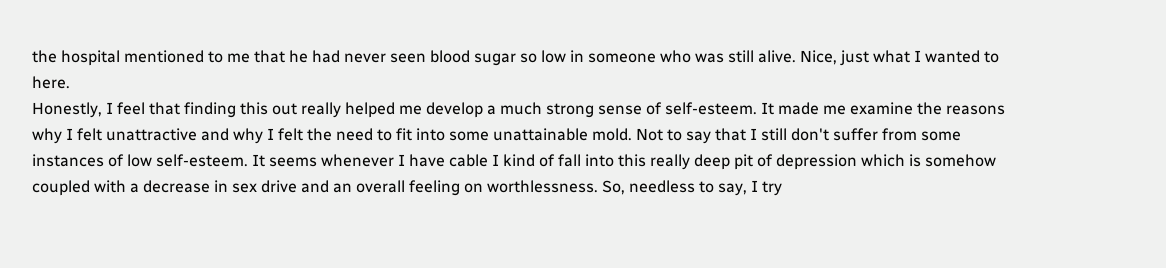the hospital mentioned to me that he had never seen blood sugar so low in someone who was still alive. Nice, just what I wanted to here.
Honestly, I feel that finding this out really helped me develop a much strong sense of self-esteem. It made me examine the reasons why I felt unattractive and why I felt the need to fit into some unattainable mold. Not to say that I still don't suffer from some instances of low self-esteem. It seems whenever I have cable I kind of fall into this really deep pit of depression which is somehow coupled with a decrease in sex drive and an overall feeling on worthlessness. So, needless to say, I try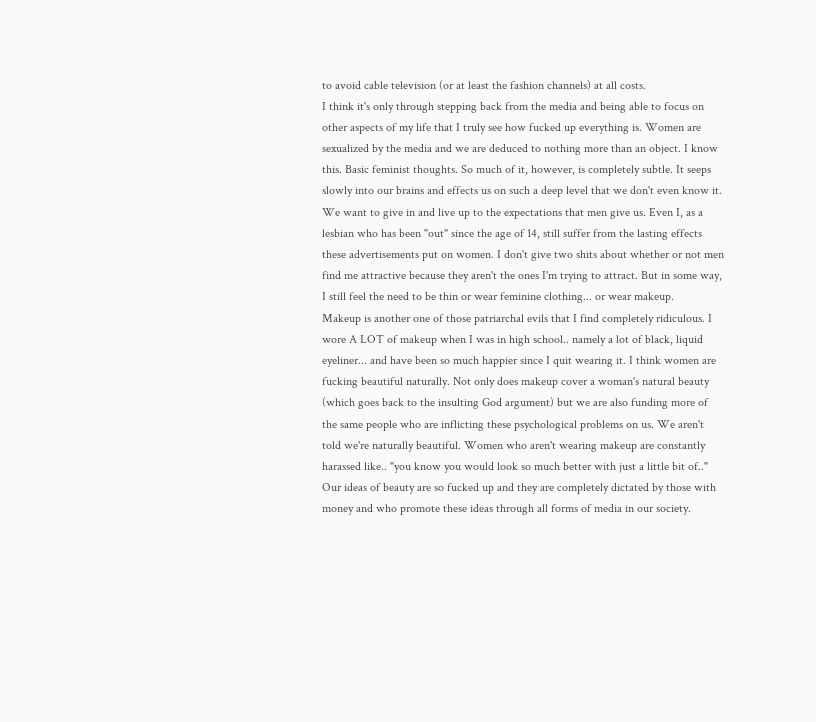to avoid cable television (or at least the fashion channels) at all costs.
I think it's only through stepping back from the media and being able to focus on other aspects of my life that I truly see how fucked up everything is. Women are sexualized by the media and we are deduced to nothing more than an object. I know this. Basic feminist thoughts. So much of it, however, is completely subtle. It seeps slowly into our brains and effects us on such a deep level that we don't even know it. We want to give in and live up to the expectations that men give us. Even I, as a lesbian who has been "out" since the age of 14, still suffer from the lasting effects these advertisements put on women. I don't give two shits about whether or not men find me attractive because they aren't the ones I'm trying to attract. But in some way, I still feel the need to be thin or wear feminine clothing... or wear makeup.
Makeup is another one of those patriarchal evils that I find completely ridiculous. I wore A LOT of makeup when I was in high school.. namely a lot of black, liquid eyeliner... and have been so much happier since I quit wearing it. I think women are fucking beautiful naturally. Not only does makeup cover a woman's natural beauty (which goes back to the insulting God argument) but we are also funding more of the same people who are inflicting these psychological problems on us. We aren't told we're naturally beautiful. Women who aren't wearing makeup are constantly harassed like.. "you know you would look so much better with just a little bit of.."
Our ideas of beauty are so fucked up and they are completely dictated by those with money and who promote these ideas through all forms of media in our society.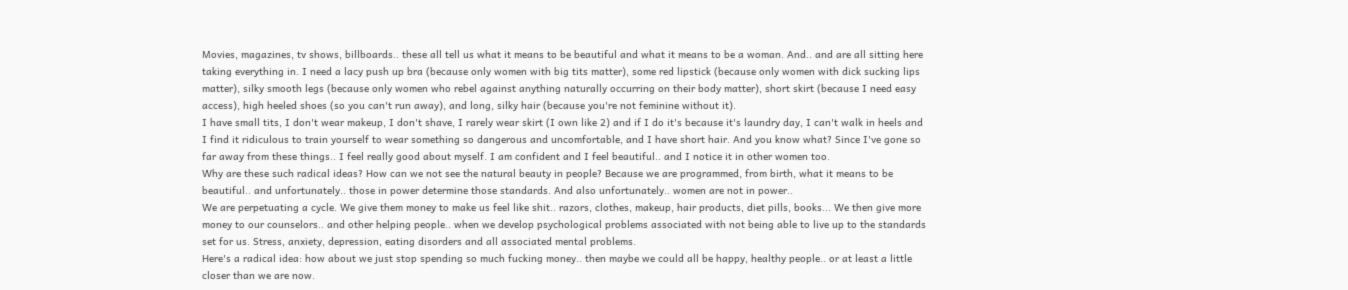Movies, magazines, tv shows, billboards.. these all tell us what it means to be beautiful and what it means to be a woman. And.. and are all sitting here taking everything in. I need a lacy push up bra (because only women with big tits matter), some red lipstick (because only women with dick sucking lips matter), silky smooth legs (because only women who rebel against anything naturally occurring on their body matter), short skirt (because I need easy access), high heeled shoes (so you can't run away), and long, silky hair (because you're not feminine without it).
I have small tits, I don't wear makeup, I don't shave, I rarely wear skirt (I own like 2) and if I do it's because it's laundry day, I can't walk in heels and I find it ridiculous to train yourself to wear something so dangerous and uncomfortable, and I have short hair. And you know what? Since I've gone so far away from these things.. I feel really good about myself. I am confident and I feel beautiful.. and I notice it in other women too.
Why are these such radical ideas? How can we not see the natural beauty in people? Because we are programmed, from birth, what it means to be beautiful.. and unfortunately.. those in power determine those standards. And also unfortunately.. women are not in power..
We are perpetuating a cycle. We give them money to make us feel like shit.. razors, clothes, makeup, hair products, diet pills, books... We then give more money to our counselors.. and other helping people.. when we develop psychological problems associated with not being able to live up to the standards set for us. Stress, anxiety, depression, eating disorders and all associated mental problems.
Here's a radical idea: how about we just stop spending so much fucking money.. then maybe we could all be happy, healthy people.. or at least a little closer than we are now.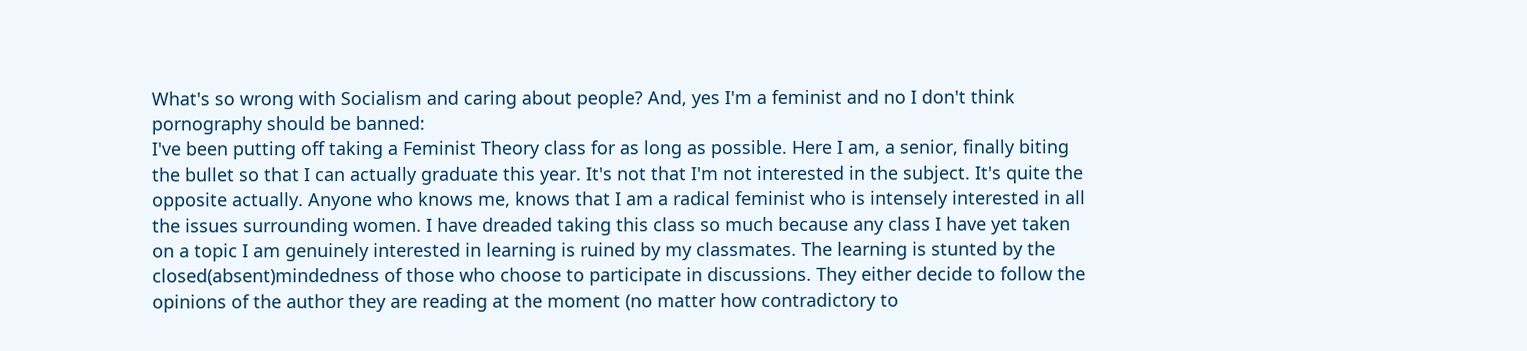What's so wrong with Socialism and caring about people? And, yes I'm a feminist and no I don't think pornography should be banned:
I've been putting off taking a Feminist Theory class for as long as possible. Here I am, a senior, finally biting the bullet so that I can actually graduate this year. It's not that I'm not interested in the subject. It's quite the opposite actually. Anyone who knows me, knows that I am a radical feminist who is intensely interested in all the issues surrounding women. I have dreaded taking this class so much because any class I have yet taken on a topic I am genuinely interested in learning is ruined by my classmates. The learning is stunted by the closed(absent)mindedness of those who choose to participate in discussions. They either decide to follow the opinions of the author they are reading at the moment (no matter how contradictory to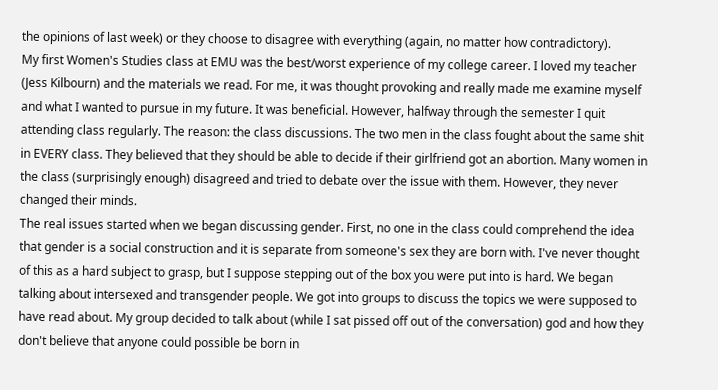the opinions of last week) or they choose to disagree with everything (again, no matter how contradictory).
My first Women's Studies class at EMU was the best/worst experience of my college career. I loved my teacher (Jess Kilbourn) and the materials we read. For me, it was thought provoking and really made me examine myself and what I wanted to pursue in my future. It was beneficial. However, halfway through the semester I quit attending class regularly. The reason: the class discussions. The two men in the class fought about the same shit in EVERY class. They believed that they should be able to decide if their girlfriend got an abortion. Many women in the class (surprisingly enough) disagreed and tried to debate over the issue with them. However, they never changed their minds.
The real issues started when we began discussing gender. First, no one in the class could comprehend the idea that gender is a social construction and it is separate from someone's sex they are born with. I've never thought of this as a hard subject to grasp, but I suppose stepping out of the box you were put into is hard. We began talking about intersexed and transgender people. We got into groups to discuss the topics we were supposed to have read about. My group decided to talk about (while I sat pissed off out of the conversation) god and how they don't believe that anyone could possible be born in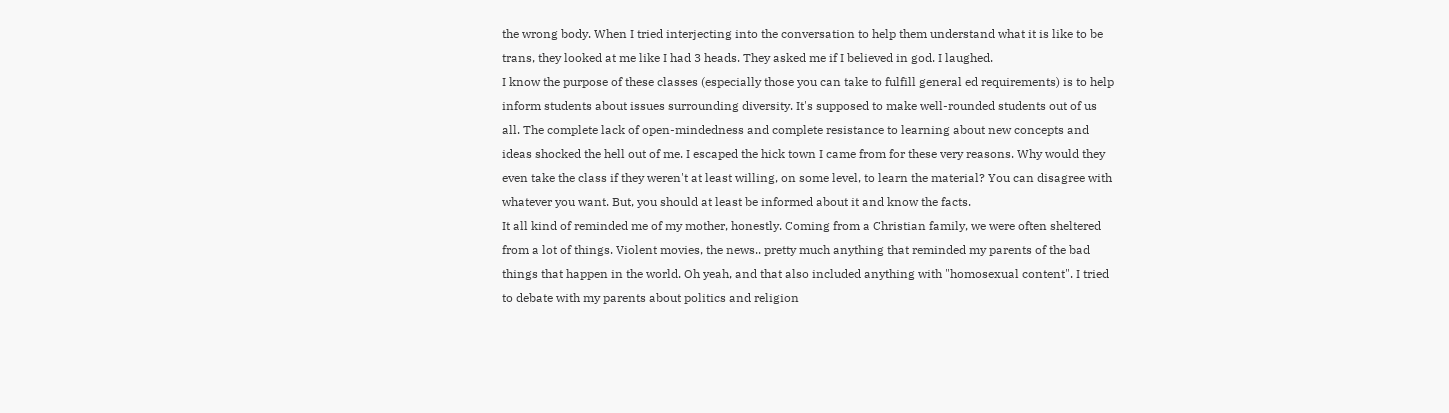the wrong body. When I tried interjecting into the conversation to help them understand what it is like to be trans, they looked at me like I had 3 heads. They asked me if I believed in god. I laughed.
I know the purpose of these classes (especially those you can take to fulfill general ed requirements) is to help inform students about issues surrounding diversity. It's supposed to make well-rounded students out of us all. The complete lack of open-mindedness and complete resistance to learning about new concepts and ideas shocked the hell out of me. I escaped the hick town I came from for these very reasons. Why would they even take the class if they weren't at least willing, on some level, to learn the material? You can disagree with whatever you want. But, you should at least be informed about it and know the facts.
It all kind of reminded me of my mother, honestly. Coming from a Christian family, we were often sheltered from a lot of things. Violent movies, the news.. pretty much anything that reminded my parents of the bad things that happen in the world. Oh yeah, and that also included anything with "homosexual content". I tried to debate with my parents about politics and religion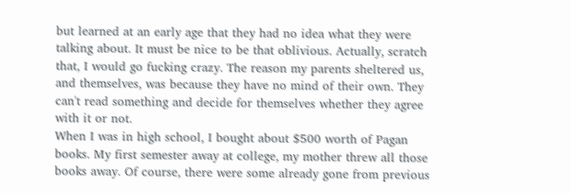but learned at an early age that they had no idea what they were talking about. It must be nice to be that oblivious. Actually, scratch that, I would go fucking crazy. The reason my parents sheltered us, and themselves, was because they have no mind of their own. They can't read something and decide for themselves whether they agree with it or not.
When I was in high school, I bought about $500 worth of Pagan books. My first semester away at college, my mother threw all those books away. Of course, there were some already gone from previous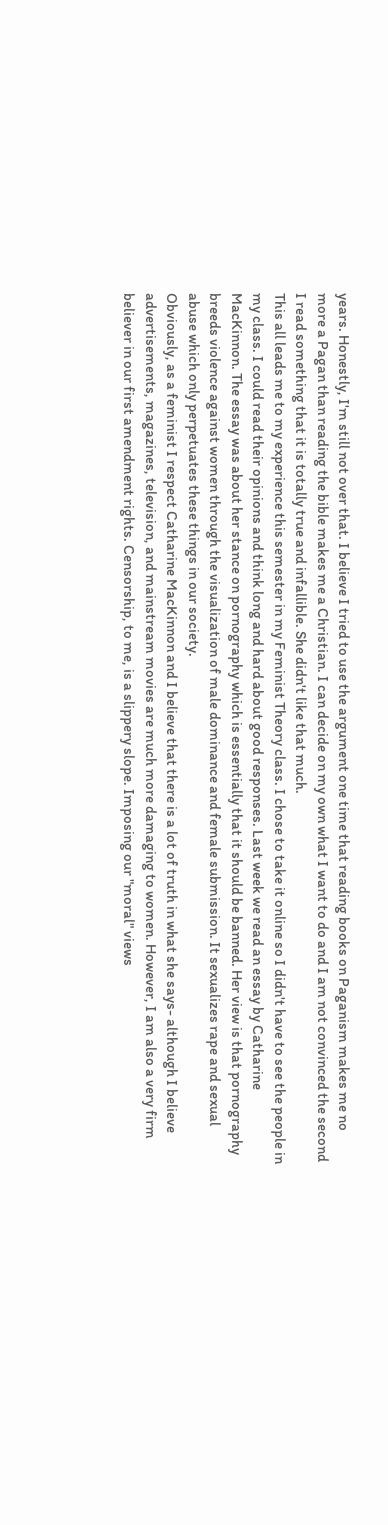years. Honestly, I'm still not over that. I believe I tried to use the argument one time that reading books on Paganism makes me no more a Pagan than reading the bible makes me a Christian. I can decide on my own what I want to do and I am not convinced the second I read something that it is totally true and infallible. She didn't like that much.
This all leads me to my experience this semester in my Feminist Theory class. I chose to take it online so I didn't have to see the people in my class. I could read their opinions and think long and hard about good responses. Last week we read an essay by Catharine MacKinnon. The essay was about her stance on pornography which is essentially that it should be banned. Her view is that pornography breeds violence against women through the visualization of male dominance and female submission. It sexualizes rape and sexual abuse which only perpetuates these things in our society.
Obviously, as a feminist I respect Catharine MacKinnon and I believe that there is a lot of truth in what she says- although I believe advertisements, magazines, television, and mainstream movies are much more damaging to women. However, I am also a very firm believer in our first amendment rights. Censorship, to me, is a slippery slope. Imposing our "moral" views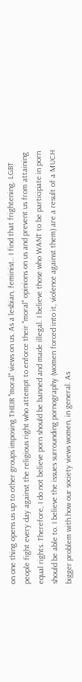on one thing opens us up to other groups imposing THEIR "moral" views on us. As a lesbian, feminist.. I find that frightening. LGBT people fight every day against the religious right who attempt to enforce their "moral" opinions on us and prevent us from attaining equal rights. Therefore, I do not believe porn should be banned and made illegal. I believe those who WANT to be participate in porn should be able to. I believe the issues surrounding pornography (women forced into it, violence against them) are a result of a MUCH bigger problem with how our society views women, in general. As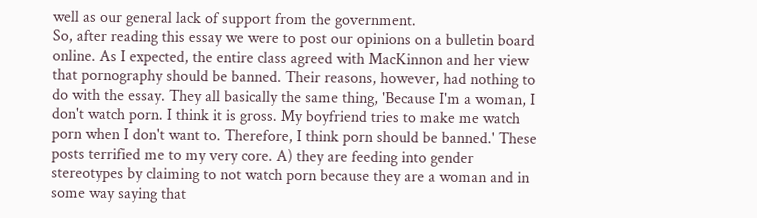well as our general lack of support from the government.
So, after reading this essay we were to post our opinions on a bulletin board online. As I expected, the entire class agreed with MacKinnon and her view that pornography should be banned. Their reasons, however, had nothing to do with the essay. They all basically the same thing, 'Because I'm a woman, I don't watch porn. I think it is gross. My boyfriend tries to make me watch porn when I don't want to. Therefore, I think porn should be banned.' These posts terrified me to my very core. A) they are feeding into gender stereotypes by claiming to not watch porn because they are a woman and in some way saying that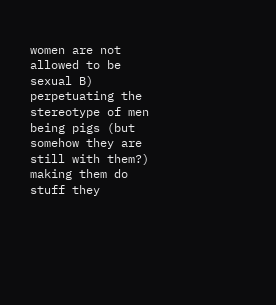women are not allowed to be sexual B) perpetuating the stereotype of men being pigs (but somehow they are still with them?) making them do stuff they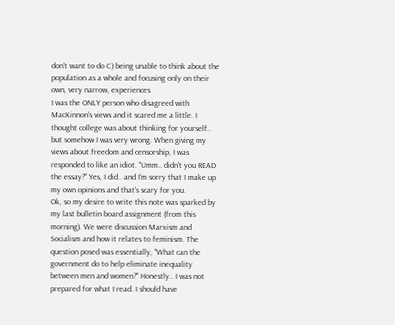don't want to do C) being unable to think about the population as a whole and focusing only on their own, very narrow, experiences
I was the ONLY person who disagreed with MacKinnon's views and it scared me a little. I thought college was about thinking for yourself.. but somehow I was very wrong. When giving my views about freedom and censorship, I was responded to like an idiot. "Umm.. didn't you READ the essay?" Yes, I did.. and I'm sorry that I make up my own opinions and that's scary for you.
Ok, so my desire to write this note was sparked by my last bulletin board assignment (from this morning). We were discussion Marxism and Socialism and how it relates to feminism. The question posed was essentially, "What can the government do to help eliminate inequality between men and women?" Honestly.. I was not prepared for what I read. I should have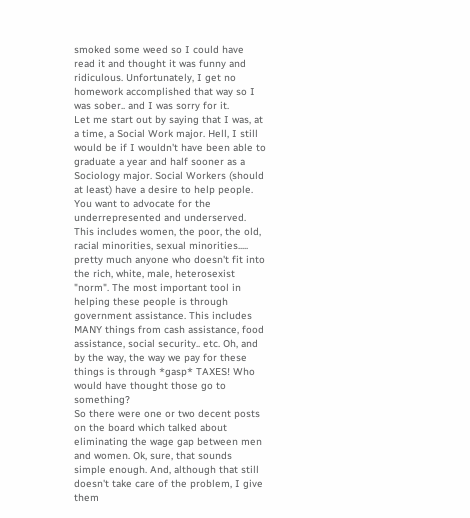smoked some weed so I could have read it and thought it was funny and ridiculous. Unfortunately, I get no homework accomplished that way so I was sober.. and I was sorry for it.
Let me start out by saying that I was, at a time, a Social Work major. Hell, I still would be if I wouldn't have been able to graduate a year and half sooner as a Sociology major. Social Workers (should at least) have a desire to help people. You want to advocate for the underrepresented and underserved. This includes women, the poor, the old, racial minorities, sexual minorities..... pretty much anyone who doesn't fit into the rich, white, male, heterosexist "norm". The most important tool in helping these people is through government assistance. This includes MANY things from cash assistance, food assistance, social security.. etc. Oh, and by the way, the way we pay for these things is through *gasp* TAXES! Who would have thought those go to something?
So there were one or two decent posts on the board which talked about eliminating the wage gap between men and women. Ok, sure, that sounds simple enough. And, although that still doesn't take care of the problem, I give them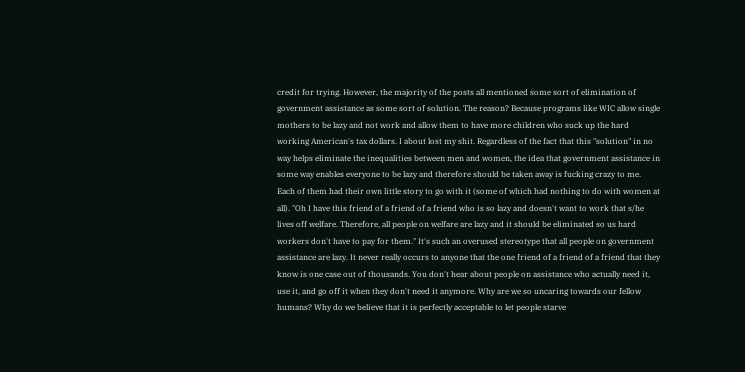credit for trying. However, the majority of the posts all mentioned some sort of elimination of government assistance as some sort of solution. The reason? Because programs like WIC allow single mothers to be lazy and not work and allow them to have more children who suck up the hard working American's tax dollars. I about lost my shit. Regardless of the fact that this "solution" in no way helps eliminate the inequalities between men and women, the idea that government assistance in some way enables everyone to be lazy and therefore should be taken away is fucking crazy to me.
Each of them had their own little story to go with it (some of which had nothing to do with women at all). "Oh I have this friend of a friend of a friend who is so lazy and doesn't want to work that s/he lives off welfare. Therefore, all people on welfare are lazy and it should be eliminated so us hard workers don't have to pay for them." It's such an overused stereotype that all people on government assistance are lazy. It never really occurs to anyone that the one friend of a friend of a friend that they know is one case out of thousands. You don't hear about people on assistance who actually need it, use it, and go off it when they don't need it anymore. Why are we so uncaring towards our fellow humans? Why do we believe that it is perfectly acceptable to let people starve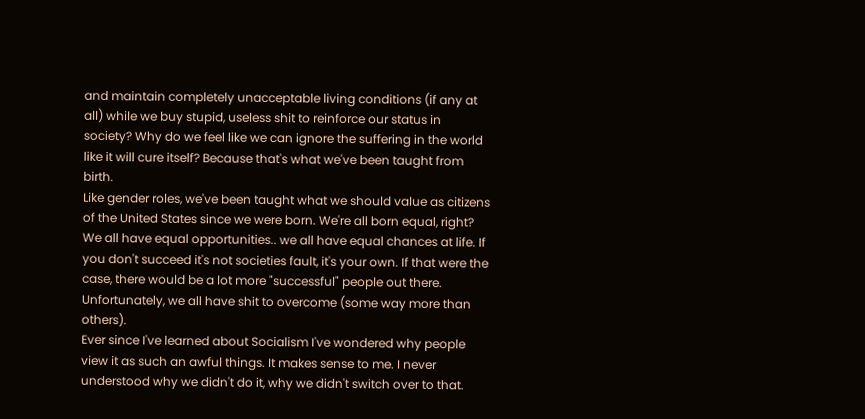and maintain completely unacceptable living conditions (if any at all) while we buy stupid, useless shit to reinforce our status in society? Why do we feel like we can ignore the suffering in the world like it will cure itself? Because that's what we've been taught from birth.
Like gender roles, we've been taught what we should value as citizens of the United States since we were born. We're all born equal, right? We all have equal opportunities.. we all have equal chances at life. If you don't succeed it's not societies fault, it's your own. If that were the case, there would be a lot more "successful" people out there. Unfortunately, we all have shit to overcome (some way more than others).
Ever since I've learned about Socialism I've wondered why people view it as such an awful things. It makes sense to me. I never understood why we didn't do it, why we didn't switch over to that.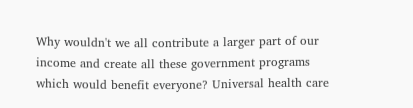Why wouldn't we all contribute a larger part of our income and create all these government programs which would benefit everyone? Universal health care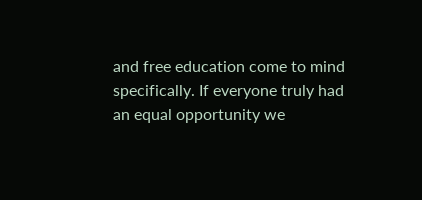and free education come to mind specifically. If everyone truly had an equal opportunity we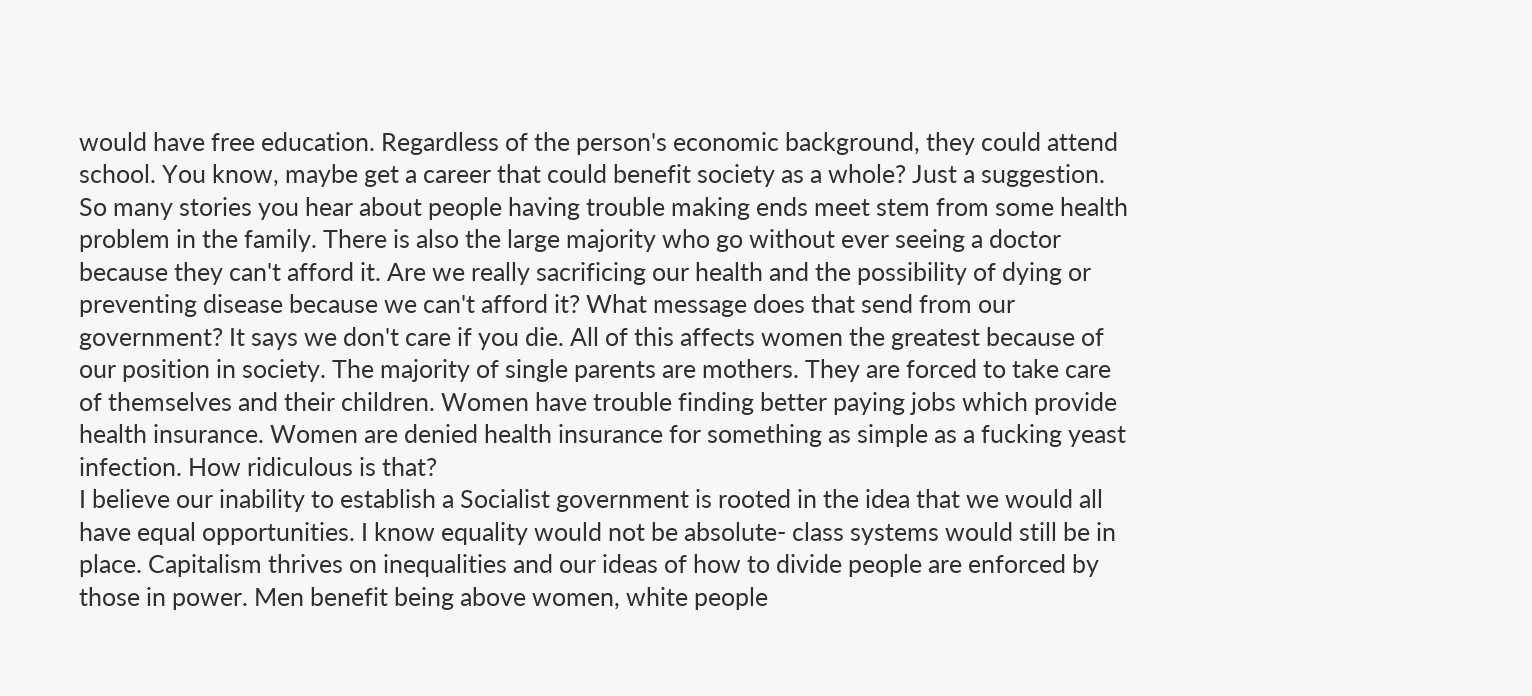would have free education. Regardless of the person's economic background, they could attend school. You know, maybe get a career that could benefit society as a whole? Just a suggestion.
So many stories you hear about people having trouble making ends meet stem from some health problem in the family. There is also the large majority who go without ever seeing a doctor because they can't afford it. Are we really sacrificing our health and the possibility of dying or preventing disease because we can't afford it? What message does that send from our government? It says we don't care if you die. All of this affects women the greatest because of our position in society. The majority of single parents are mothers. They are forced to take care of themselves and their children. Women have trouble finding better paying jobs which provide health insurance. Women are denied health insurance for something as simple as a fucking yeast infection. How ridiculous is that?
I believe our inability to establish a Socialist government is rooted in the idea that we would all have equal opportunities. I know equality would not be absolute- class systems would still be in place. Capitalism thrives on inequalities and our ideas of how to divide people are enforced by those in power. Men benefit being above women, white people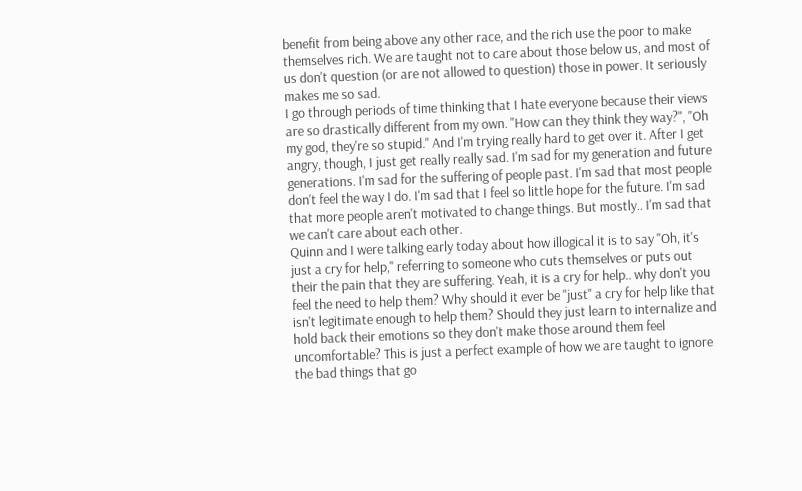benefit from being above any other race, and the rich use the poor to make themselves rich. We are taught not to care about those below us, and most of us don't question (or are not allowed to question) those in power. It seriously makes me so sad.
I go through periods of time thinking that I hate everyone because their views are so drastically different from my own. "How can they think they way?", "Oh my god, they're so stupid." And I'm trying really hard to get over it. After I get angry, though, I just get really really sad. I'm sad for my generation and future generations. I'm sad for the suffering of people past. I'm sad that most people don't feel the way I do. I'm sad that I feel so little hope for the future. I'm sad that more people aren't motivated to change things. But mostly.. I'm sad that we can't care about each other.
Quinn and I were talking early today about how illogical it is to say "Oh, it's just a cry for help," referring to someone who cuts themselves or puts out their the pain that they are suffering. Yeah, it is a cry for help.. why don't you feel the need to help them? Why should it ever be "just" a cry for help like that isn't legitimate enough to help them? Should they just learn to internalize and hold back their emotions so they don't make those around them feel uncomfortable? This is just a perfect example of how we are taught to ignore the bad things that go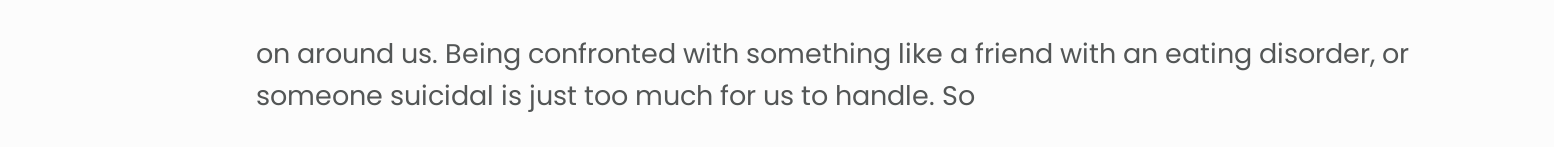on around us. Being confronted with something like a friend with an eating disorder, or someone suicidal is just too much for us to handle. So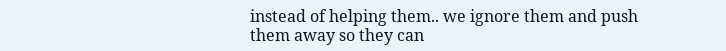instead of helping them.. we ignore them and push them away so they can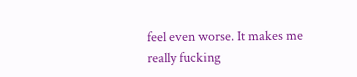feel even worse. It makes me really fucking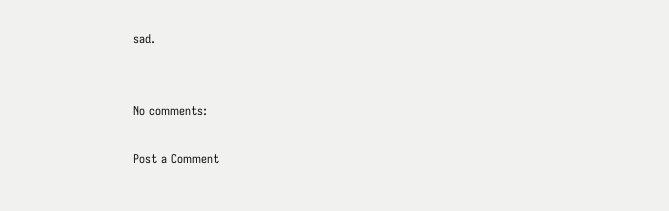sad.


No comments:

Post a Comment